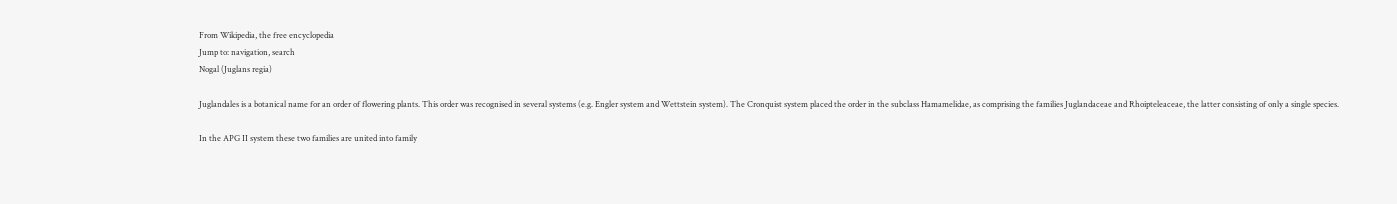From Wikipedia, the free encyclopedia
Jump to: navigation, search
Nogal (Juglans regia)

Juglandales is a botanical name for an order of flowering plants. This order was recognised in several systems (e.g. Engler system and Wettstein system). The Cronquist system placed the order in the subclass Hamamelidae, as comprising the families Juglandaceae and Rhoipteleaceae, the latter consisting of only a single species.

In the APG II system these two families are united into family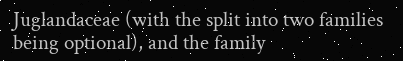Juglandaceae (with the split into two families being optional), and the family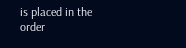is placed in the order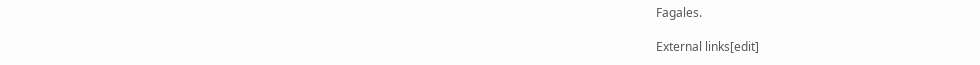Fagales.

External links[edit]